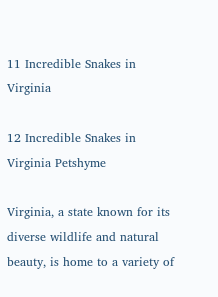11 Incredible Snakes in Virginia

12 Incredible Snakes in Virginia Petshyme

Virginia, a state known for its diverse wildlife and natural beauty, is home to a variety of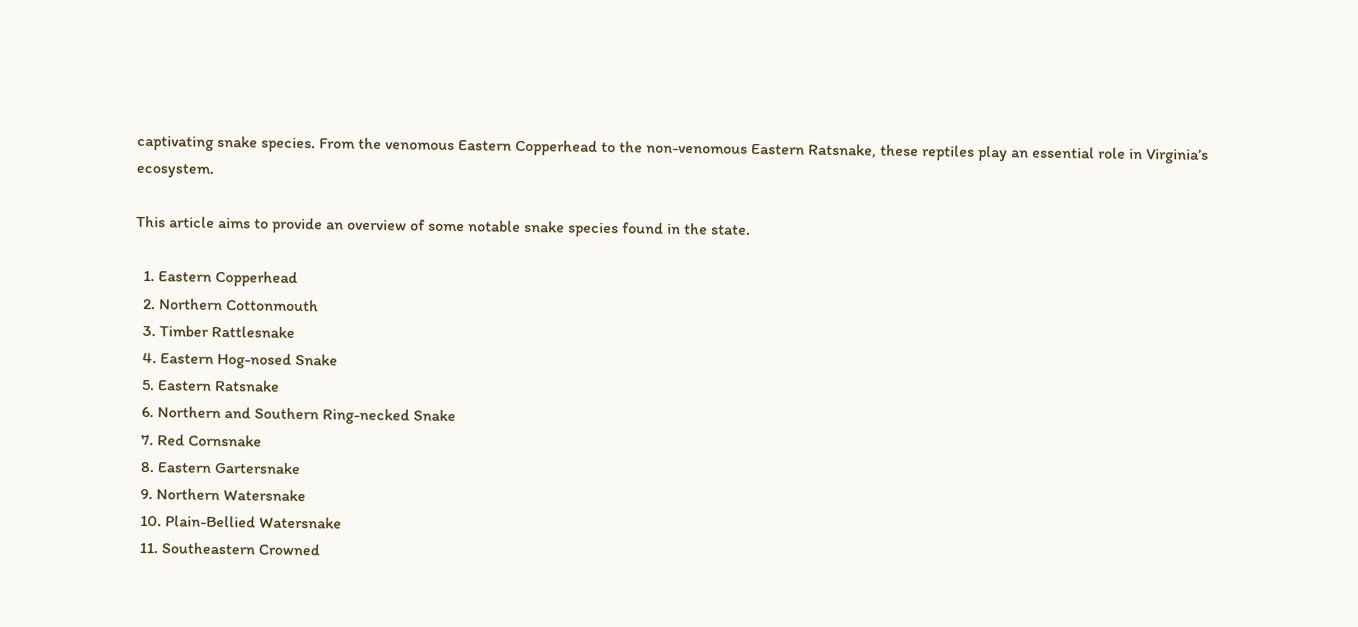captivating snake species. From the venomous Eastern Copperhead to the non-venomous Eastern Ratsnake, these reptiles play an essential role in Virginia’s ecosystem.

This article aims to provide an overview of some notable snake species found in the state.

  1. Eastern Copperhead
  2. Northern Cottonmouth
  3. Timber Rattlesnake
  4. Eastern Hog-nosed Snake
  5. Eastern Ratsnake
  6. Northern and Southern Ring-necked Snake
  7. Red Cornsnake
  8. Eastern Gartersnake
  9. Northern Watersnake
  10. Plain-Bellied Watersnake
  11. Southeastern Crowned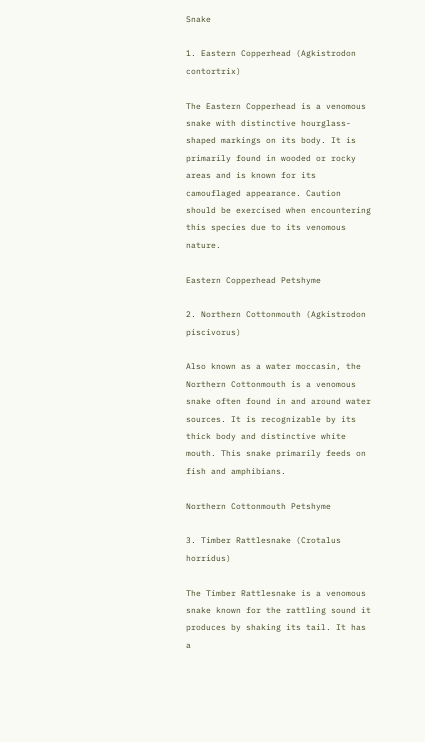Snake

1. Eastern Copperhead (Agkistrodon contortrix)

The Eastern Copperhead is a venomous snake with distinctive hourglass-shaped markings on its body. It is primarily found in wooded or rocky areas and is known for its camouflaged appearance. Caution should be exercised when encountering this species due to its venomous nature.

Eastern Copperhead Petshyme

2. Northern Cottonmouth (Agkistrodon piscivorus)

Also known as a water moccasin, the Northern Cottonmouth is a venomous snake often found in and around water sources. It is recognizable by its thick body and distinctive white mouth. This snake primarily feeds on fish and amphibians.

Northern Cottonmouth Petshyme

3. Timber Rattlesnake (Crotalus horridus)

The Timber Rattlesnake is a venomous snake known for the rattling sound it produces by shaking its tail. It has a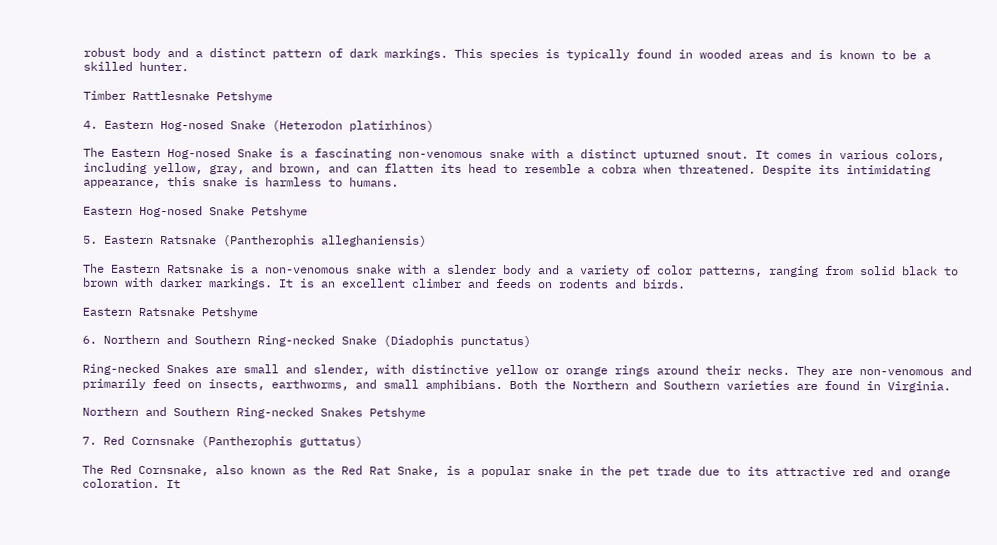robust body and a distinct pattern of dark markings. This species is typically found in wooded areas and is known to be a skilled hunter.

Timber Rattlesnake Petshyme

4. Eastern Hog-nosed Snake (Heterodon platirhinos)

The Eastern Hog-nosed Snake is a fascinating non-venomous snake with a distinct upturned snout. It comes in various colors, including yellow, gray, and brown, and can flatten its head to resemble a cobra when threatened. Despite its intimidating appearance, this snake is harmless to humans.

Eastern Hog-nosed Snake Petshyme

5. Eastern Ratsnake (Pantherophis alleghaniensis)

The Eastern Ratsnake is a non-venomous snake with a slender body and a variety of color patterns, ranging from solid black to brown with darker markings. It is an excellent climber and feeds on rodents and birds.

Eastern Ratsnake Petshyme

6. Northern and Southern Ring-necked Snake (Diadophis punctatus)

Ring-necked Snakes are small and slender, with distinctive yellow or orange rings around their necks. They are non-venomous and primarily feed on insects, earthworms, and small amphibians. Both the Northern and Southern varieties are found in Virginia.

Northern and Southern Ring-necked Snakes Petshyme

7. Red Cornsnake (Pantherophis guttatus)

The Red Cornsnake, also known as the Red Rat Snake, is a popular snake in the pet trade due to its attractive red and orange coloration. It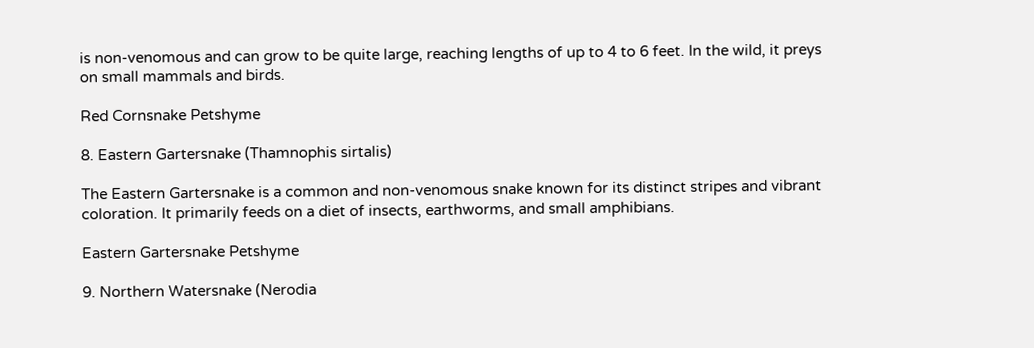is non-venomous and can grow to be quite large, reaching lengths of up to 4 to 6 feet. In the wild, it preys on small mammals and birds.

Red Cornsnake Petshyme

8. Eastern Gartersnake (Thamnophis sirtalis)

The Eastern Gartersnake is a common and non-venomous snake known for its distinct stripes and vibrant coloration. It primarily feeds on a diet of insects, earthworms, and small amphibians.

Eastern Gartersnake Petshyme

9. Northern Watersnake (Nerodia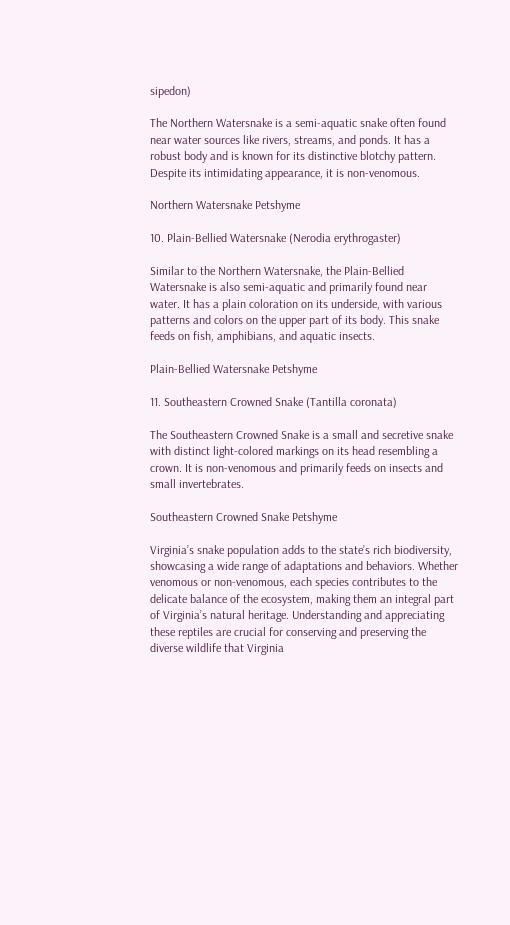sipedon)

The Northern Watersnake is a semi-aquatic snake often found near water sources like rivers, streams, and ponds. It has a robust body and is known for its distinctive blotchy pattern. Despite its intimidating appearance, it is non-venomous.

Northern Watersnake Petshyme

10. Plain-Bellied Watersnake (Nerodia erythrogaster)

Similar to the Northern Watersnake, the Plain-Bellied Watersnake is also semi-aquatic and primarily found near water. It has a plain coloration on its underside, with various patterns and colors on the upper part of its body. This snake feeds on fish, amphibians, and aquatic insects.

Plain-Bellied Watersnake Petshyme

11. Southeastern Crowned Snake (Tantilla coronata)

The Southeastern Crowned Snake is a small and secretive snake with distinct light-colored markings on its head resembling a crown. It is non-venomous and primarily feeds on insects and small invertebrates.

Southeastern Crowned Snake Petshyme

Virginia’s snake population adds to the state’s rich biodiversity, showcasing a wide range of adaptations and behaviors. Whether venomous or non-venomous, each species contributes to the delicate balance of the ecosystem, making them an integral part of Virginia’s natural heritage. Understanding and appreciating these reptiles are crucial for conserving and preserving the diverse wildlife that Virginia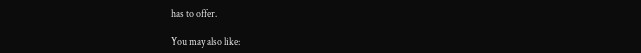has to offer.

You may also like: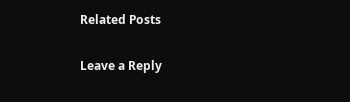Related Posts

Leave a Reply